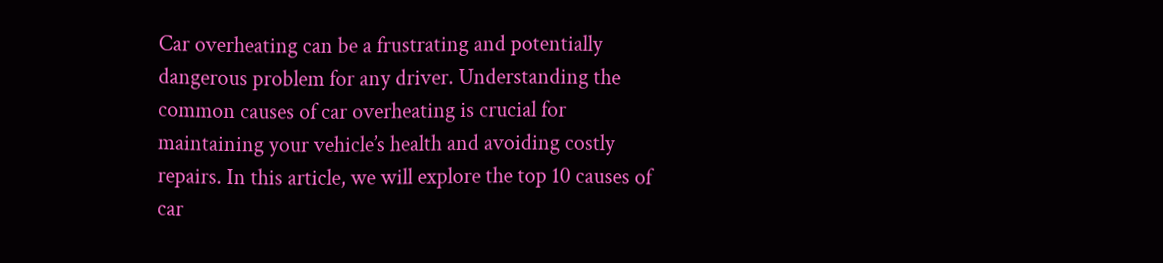Car overheating can be a frustrating and potentially dangerous problem for any driver. Understanding the common causes of car overheating is crucial for maintaining your vehicle’s health and avoiding costly repairs. In this article, we will explore the top 10 causes of car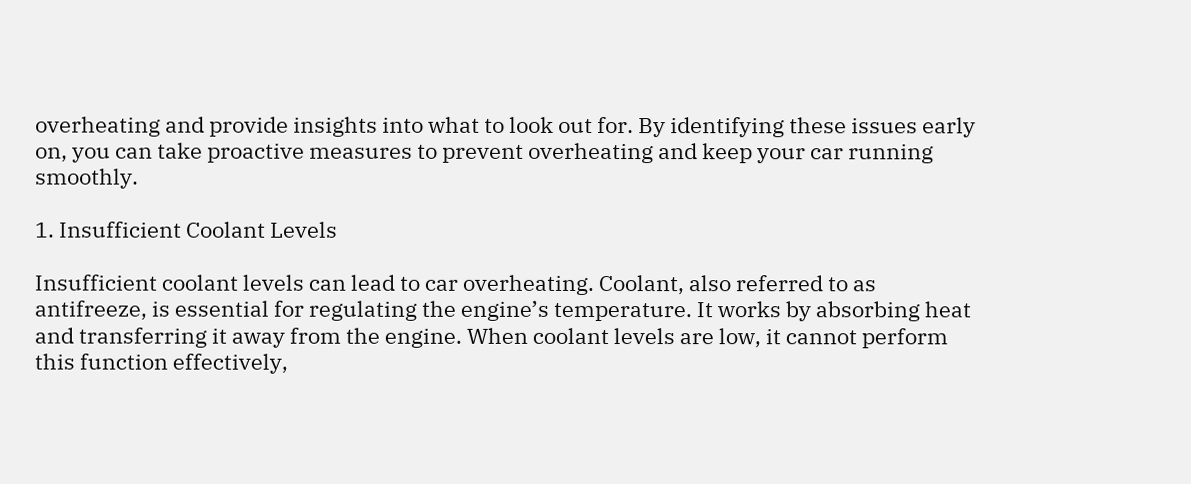overheating and provide insights into what to look out for. By identifying these issues early on, you can take proactive measures to prevent overheating and keep your car running smoothly.

1. Insufficient Coolant Levels

Insufficient coolant levels can lead to car overheating. Coolant, also referred to as antifreeze, is essential for regulating the engine’s temperature. It works by absorbing heat and transferring it away from the engine. When coolant levels are low, it cannot perform this function effectively,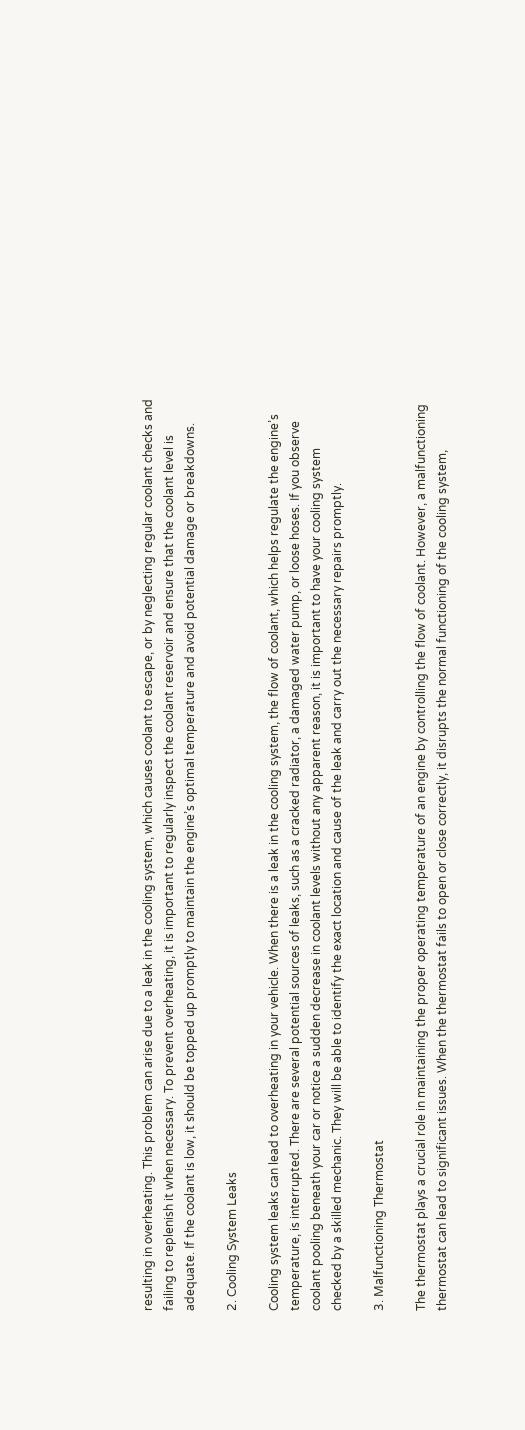resulting in overheating. This problem can arise due to a leak in the cooling system, which causes coolant to escape, or by neglecting regular coolant checks and failing to replenish it when necessary. To prevent overheating, it is important to regularly inspect the coolant reservoir and ensure that the coolant level is adequate. If the coolant is low, it should be topped up promptly to maintain the engine’s optimal temperature and avoid potential damage or breakdowns.

2. Cooling System Leaks

Cooling system leaks can lead to overheating in your vehicle. When there is a leak in the cooling system, the flow of coolant, which helps regulate the engine’s temperature, is interrupted. There are several potential sources of leaks, such as a cracked radiator, a damaged water pump, or loose hoses. If you observe coolant pooling beneath your car or notice a sudden decrease in coolant levels without any apparent reason, it is important to have your cooling system checked by a skilled mechanic. They will be able to identify the exact location and cause of the leak and carry out the necessary repairs promptly.

3. Malfunctioning Thermostat

The thermostat plays a crucial role in maintaining the proper operating temperature of an engine by controlling the flow of coolant. However, a malfunctioning thermostat can lead to significant issues. When the thermostat fails to open or close correctly, it disrupts the normal functioning of the cooling system,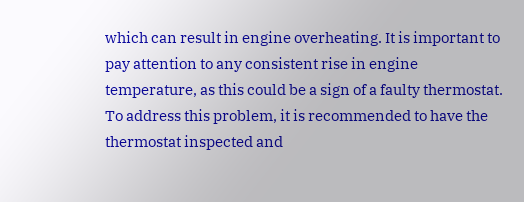which can result in engine overheating. It is important to pay attention to any consistent rise in engine temperature, as this could be a sign of a faulty thermostat. To address this problem, it is recommended to have the thermostat inspected and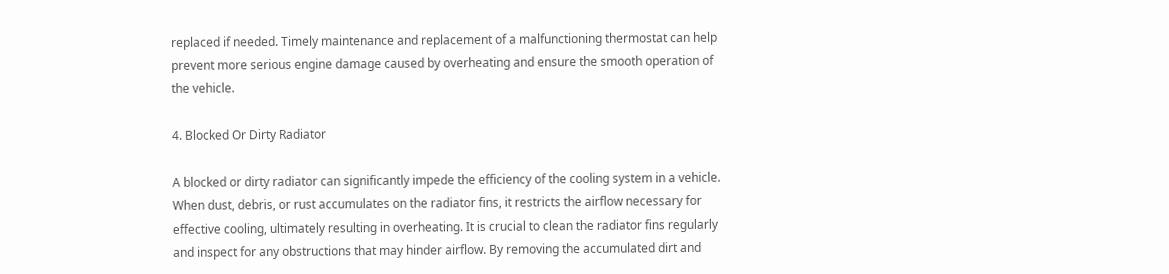replaced if needed. Timely maintenance and replacement of a malfunctioning thermostat can help prevent more serious engine damage caused by overheating and ensure the smooth operation of the vehicle.

4. Blocked Or Dirty Radiator

A blocked or dirty radiator can significantly impede the efficiency of the cooling system in a vehicle. When dust, debris, or rust accumulates on the radiator fins, it restricts the airflow necessary for effective cooling, ultimately resulting in overheating. It is crucial to clean the radiator fins regularly and inspect for any obstructions that may hinder airflow. By removing the accumulated dirt and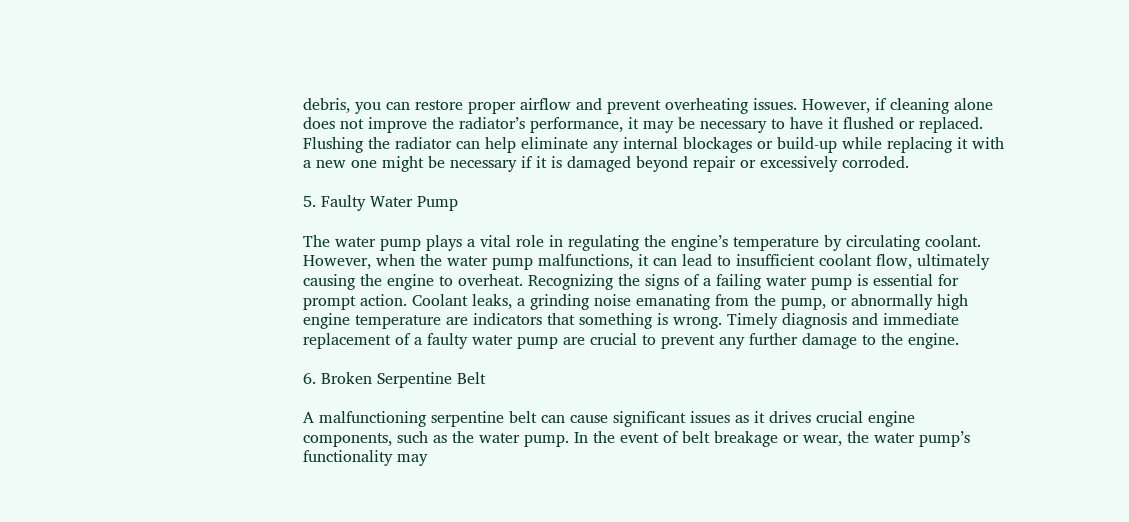debris, you can restore proper airflow and prevent overheating issues. However, if cleaning alone does not improve the radiator’s performance, it may be necessary to have it flushed or replaced. Flushing the radiator can help eliminate any internal blockages or build-up while replacing it with a new one might be necessary if it is damaged beyond repair or excessively corroded.

5. Faulty Water Pump

The water pump plays a vital role in regulating the engine’s temperature by circulating coolant. However, when the water pump malfunctions, it can lead to insufficient coolant flow, ultimately causing the engine to overheat. Recognizing the signs of a failing water pump is essential for prompt action. Coolant leaks, a grinding noise emanating from the pump, or abnormally high engine temperature are indicators that something is wrong. Timely diagnosis and immediate replacement of a faulty water pump are crucial to prevent any further damage to the engine.

6. Broken Serpentine Belt

A malfunctioning serpentine belt can cause significant issues as it drives crucial engine components, such as the water pump. In the event of belt breakage or wear, the water pump’s functionality may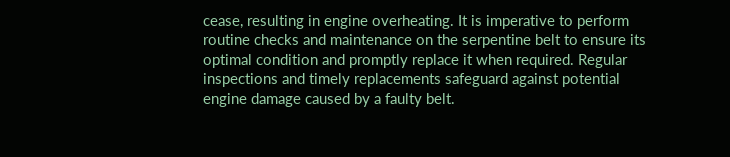cease, resulting in engine overheating. It is imperative to perform routine checks and maintenance on the serpentine belt to ensure its optimal condition and promptly replace it when required. Regular inspections and timely replacements safeguard against potential engine damage caused by a faulty belt.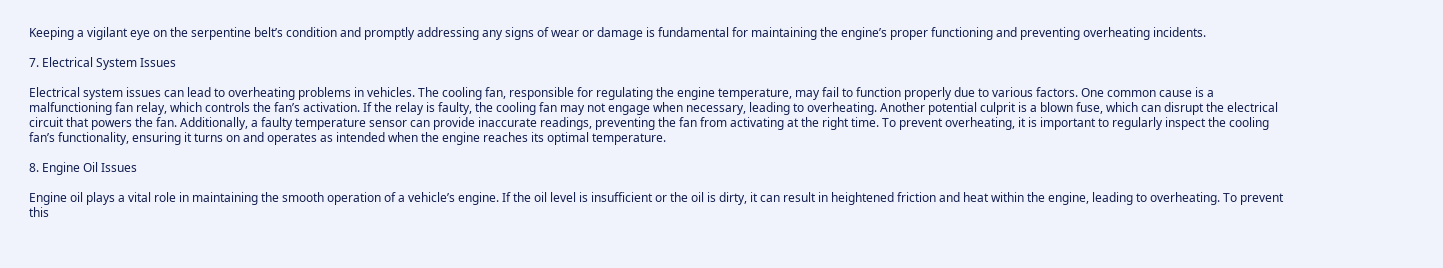Keeping a vigilant eye on the serpentine belt’s condition and promptly addressing any signs of wear or damage is fundamental for maintaining the engine’s proper functioning and preventing overheating incidents.

7. Electrical System Issues

Electrical system issues can lead to overheating problems in vehicles. The cooling fan, responsible for regulating the engine temperature, may fail to function properly due to various factors. One common cause is a malfunctioning fan relay, which controls the fan’s activation. If the relay is faulty, the cooling fan may not engage when necessary, leading to overheating. Another potential culprit is a blown fuse, which can disrupt the electrical circuit that powers the fan. Additionally, a faulty temperature sensor can provide inaccurate readings, preventing the fan from activating at the right time. To prevent overheating, it is important to regularly inspect the cooling fan’s functionality, ensuring it turns on and operates as intended when the engine reaches its optimal temperature.

8. Engine Oil Issues

Engine oil plays a vital role in maintaining the smooth operation of a vehicle’s engine. If the oil level is insufficient or the oil is dirty, it can result in heightened friction and heat within the engine, leading to overheating. To prevent this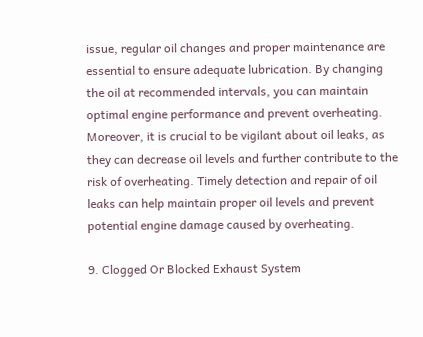issue, regular oil changes and proper maintenance are essential to ensure adequate lubrication. By changing the oil at recommended intervals, you can maintain optimal engine performance and prevent overheating. Moreover, it is crucial to be vigilant about oil leaks, as they can decrease oil levels and further contribute to the risk of overheating. Timely detection and repair of oil leaks can help maintain proper oil levels and prevent potential engine damage caused by overheating.

9. Clogged Or Blocked Exhaust System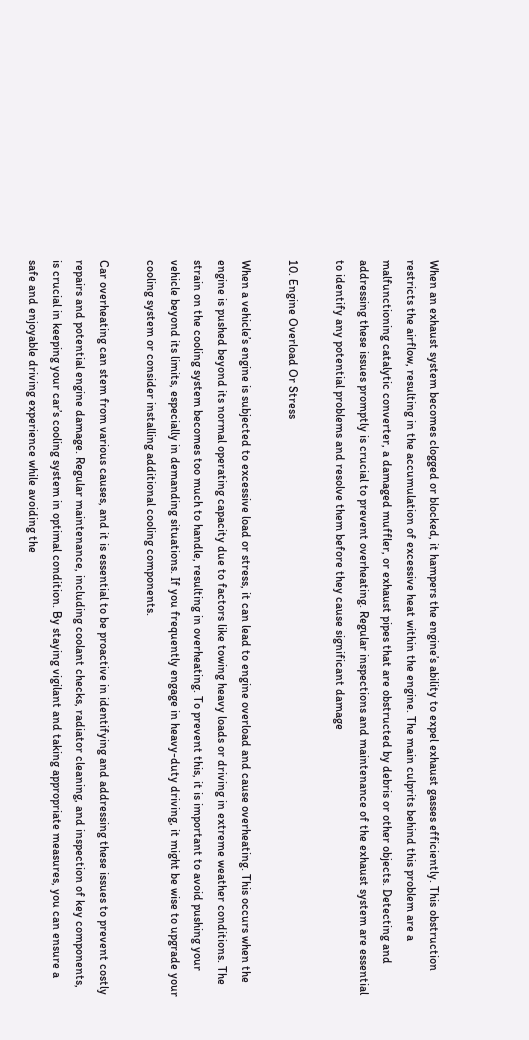When an exhaust system becomes clogged or blocked, it hampers the engine’s ability to expel exhaust gasses efficiently. This obstruction restricts the airflow, resulting in the accumulation of excessive heat within the engine. The main culprits behind this problem are a malfunctioning catalytic converter, a damaged muffler, or exhaust pipes that are obstructed by debris or other objects. Detecting and addressing these issues promptly is crucial to prevent overheating. Regular inspections and maintenance of the exhaust system are essential to identify any potential problems and resolve them before they cause significant damage

10. Engine Overload Or Stress

When a vehicle’s engine is subjected to excessive load or stress, it can lead to engine overload and cause overheating. This occurs when the engine is pushed beyond its normal operating capacity due to factors like towing heavy loads or driving in extreme weather conditions. The strain on the cooling system becomes too much to handle, resulting in overheating. To prevent this, it is important to avoid pushing your vehicle beyond its limits, especially in demanding situations. If you frequently engage in heavy-duty driving, it might be wise to upgrade your cooling system or consider installing additional cooling components.

Car overheating can stem from various causes, and it is essential to be proactive in identifying and addressing these issues to prevent costly repairs and potential engine damage. Regular maintenance, including coolant checks, radiator cleaning, and inspection of key components, is crucial in keeping your car’s cooling system in optimal condition. By staying vigilant and taking appropriate measures, you can ensure a safe and enjoyable driving experience while avoiding the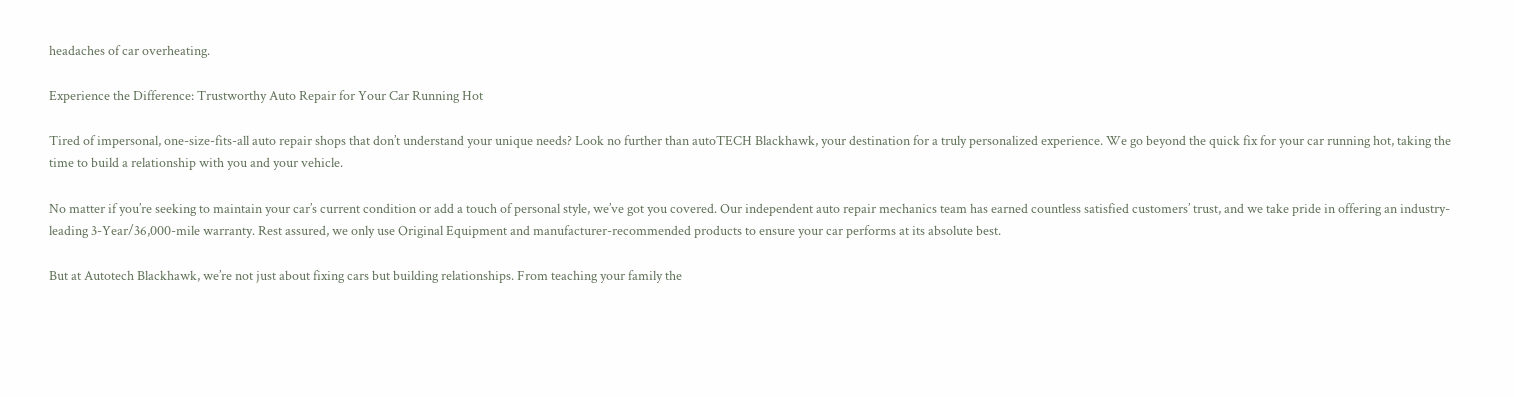headaches of car overheating.

Experience the Difference: Trustworthy Auto Repair for Your Car Running Hot

Tired of impersonal, one-size-fits-all auto repair shops that don’t understand your unique needs? Look no further than autoTECH Blackhawk, your destination for a truly personalized experience. We go beyond the quick fix for your car running hot, taking the time to build a relationship with you and your vehicle.

No matter if you’re seeking to maintain your car’s current condition or add a touch of personal style, we’ve got you covered. Our independent auto repair mechanics team has earned countless satisfied customers’ trust, and we take pride in offering an industry-leading 3-Year/36,000-mile warranty. Rest assured, we only use Original Equipment and manufacturer-recommended products to ensure your car performs at its absolute best.

But at Autotech Blackhawk, we’re not just about fixing cars but building relationships. From teaching your family the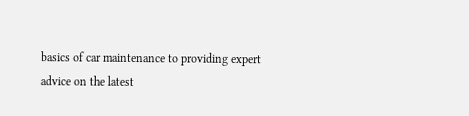basics of car maintenance to providing expert advice on the latest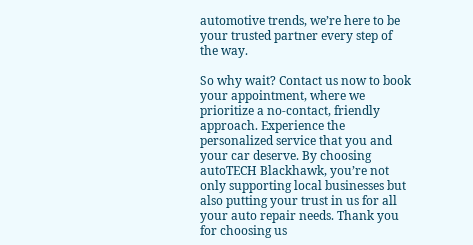automotive trends, we’re here to be your trusted partner every step of the way.

So why wait? Contact us now to book your appointment, where we prioritize a no-contact, friendly approach. Experience the personalized service that you and your car deserve. By choosing autoTECH Blackhawk, you’re not only supporting local businesses but also putting your trust in us for all your auto repair needs. Thank you for choosing us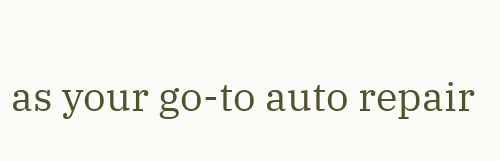as your go-to auto repair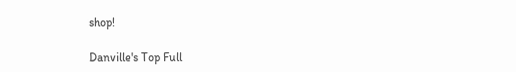shop!

Danville's Top Full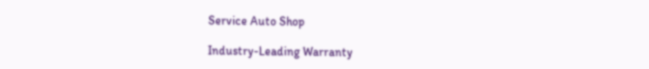Service Auto Shop

Industry-Leading Warranty